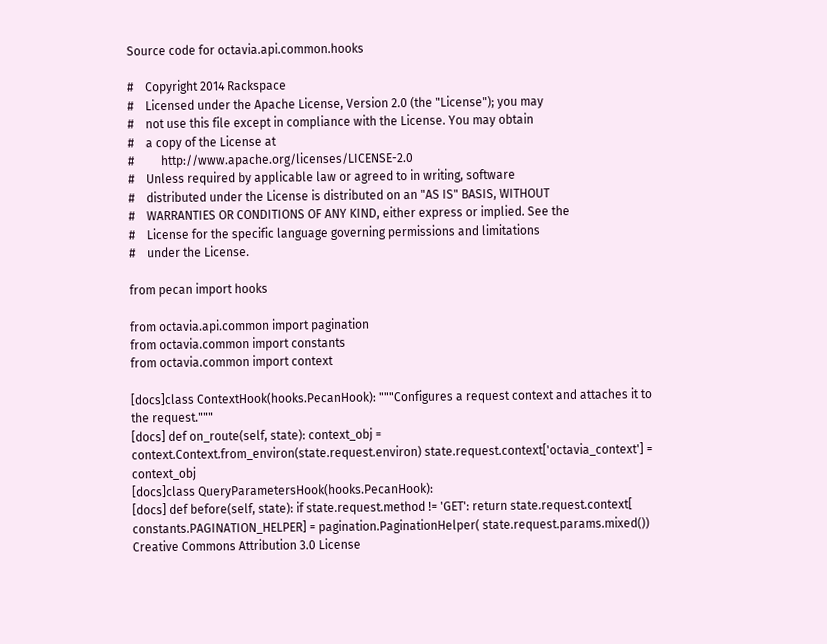Source code for octavia.api.common.hooks

#    Copyright 2014 Rackspace
#    Licensed under the Apache License, Version 2.0 (the "License"); you may
#    not use this file except in compliance with the License. You may obtain
#    a copy of the License at
#         http://www.apache.org/licenses/LICENSE-2.0
#    Unless required by applicable law or agreed to in writing, software
#    distributed under the License is distributed on an "AS IS" BASIS, WITHOUT
#    WARRANTIES OR CONDITIONS OF ANY KIND, either express or implied. See the
#    License for the specific language governing permissions and limitations
#    under the License.

from pecan import hooks

from octavia.api.common import pagination
from octavia.common import constants
from octavia.common import context

[docs]class ContextHook(hooks.PecanHook): """Configures a request context and attaches it to the request."""
[docs] def on_route(self, state): context_obj = context.Context.from_environ(state.request.environ) state.request.context['octavia_context'] = context_obj
[docs]class QueryParametersHook(hooks.PecanHook):
[docs] def before(self, state): if state.request.method != 'GET': return state.request.context[ constants.PAGINATION_HELPER] = pagination.PaginationHelper( state.request.params.mixed())
Creative Commons Attribution 3.0 License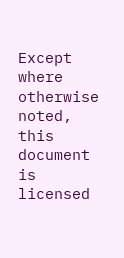Except where otherwise noted, this document is licensed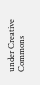under Creative Commons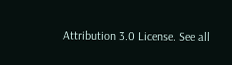Attribution 3.0 License. See all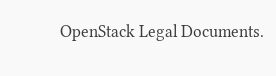OpenStack Legal Documents.